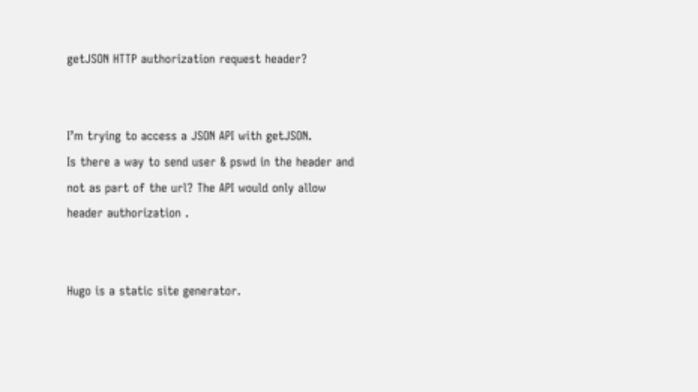getJSON HTTP authorization request header?


I’m trying to access a JSON API with getJSON.
Is there a way to send user & pswd in the header and not as part of the url? The API would only allow header authorization .


Hugo is a static site generator.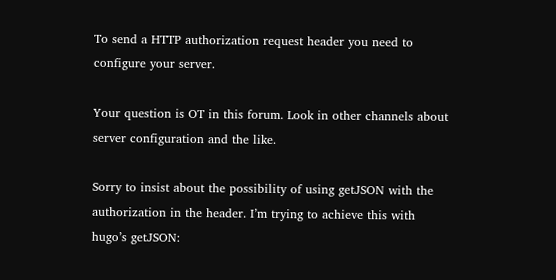To send a HTTP authorization request header you need to configure your server.

Your question is OT in this forum. Look in other channels about server configuration and the like.

Sorry to insist about the possibility of using getJSON with the authorization in the header. I’m trying to achieve this with hugo’s getJSON: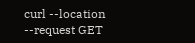curl --location --request GET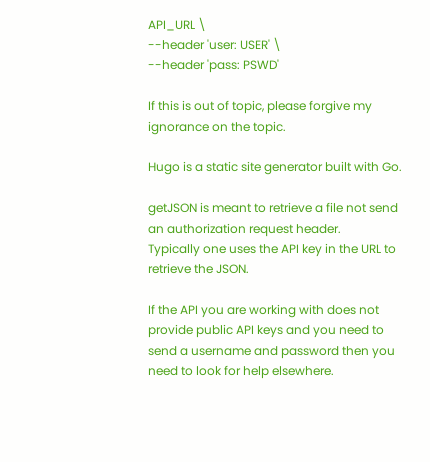API_URL \
--header 'user: USER' \
--header 'pass: PSWD'

If this is out of topic, please forgive my ignorance on the topic.

Hugo is a static site generator built with Go.

getJSON is meant to retrieve a file not send an authorization request header.
Typically one uses the API key in the URL to retrieve the JSON.

If the API you are working with does not provide public API keys and you need to send a username and password then you need to look for help elsewhere.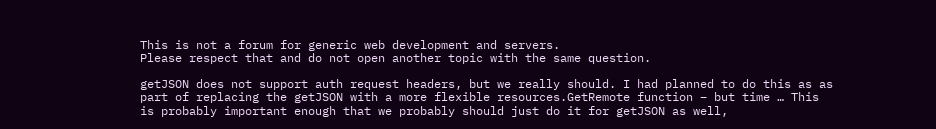This is not a forum for generic web development and servers.
Please respect that and do not open another topic with the same question.

getJSON does not support auth request headers, but we really should. I had planned to do this as as part of replacing the getJSON with a more flexible resources.GetRemote function – but time … This is probably important enough that we probably should just do it for getJSON as well,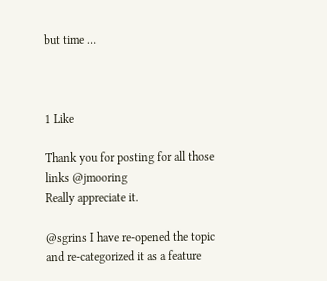but time …



1 Like

Thank you for posting for all those links @jmooring
Really appreciate it.

@sgrins I have re-opened the topic and re-categorized it as a feature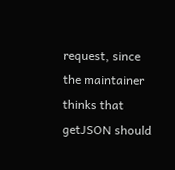request, since the maintainer thinks that getJSON should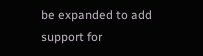be expanded to add support for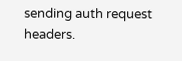sending auth request headers.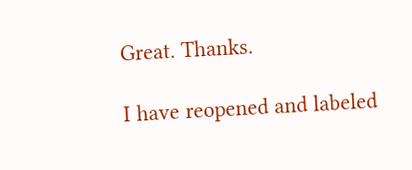Great. Thanks.

I have reopened and labeled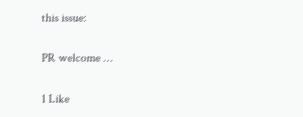this issue:

PR welcome …

1 Like